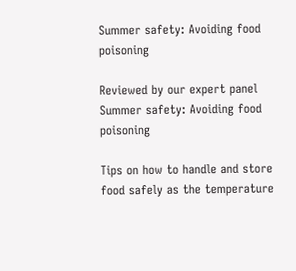Summer safety: Avoiding food poisoning

Reviewed by our expert panel
Summer safety: Avoiding food poisoning

Tips on how to handle and store food safely as the temperature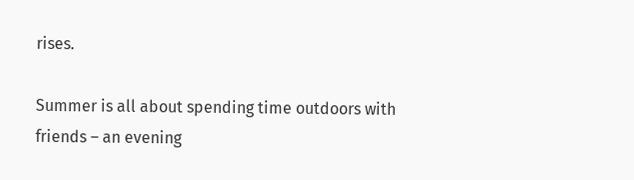rises.

Summer is all about spending time outdoors with friends – an evening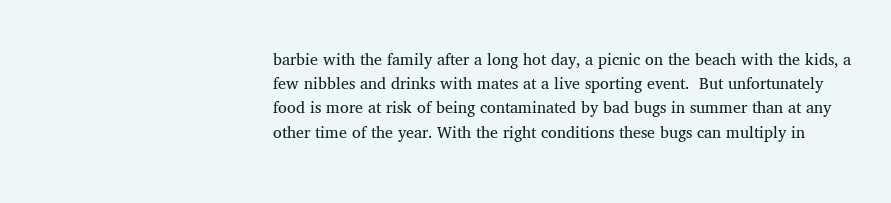barbie with the family after a long hot day, a picnic on the beach with the kids, a few nibbles and drinks with mates at a live sporting event.  But unfortunately food is more at risk of being contaminated by bad bugs in summer than at any other time of the year. With the right conditions these bugs can multiply in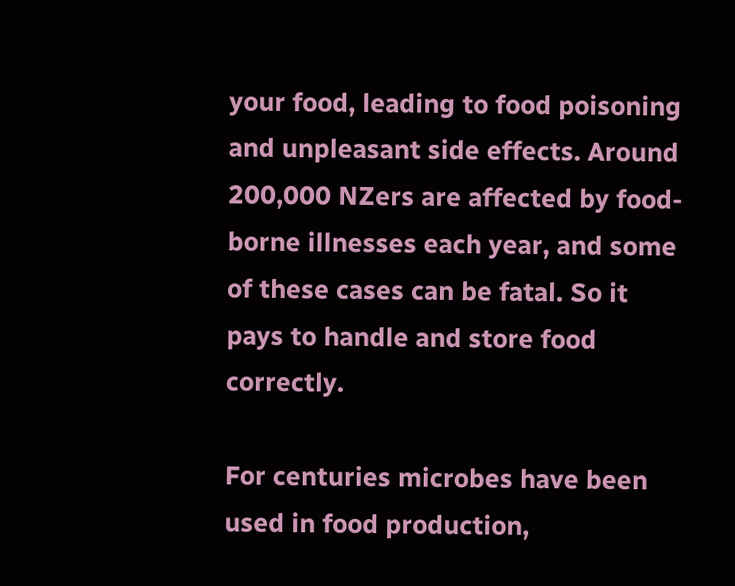your food, leading to food poisoning and unpleasant side effects. Around 200,000 NZers are affected by food-borne illnesses each year, and some of these cases can be fatal. So it pays to handle and store food correctly.

For centuries microbes have been used in food production,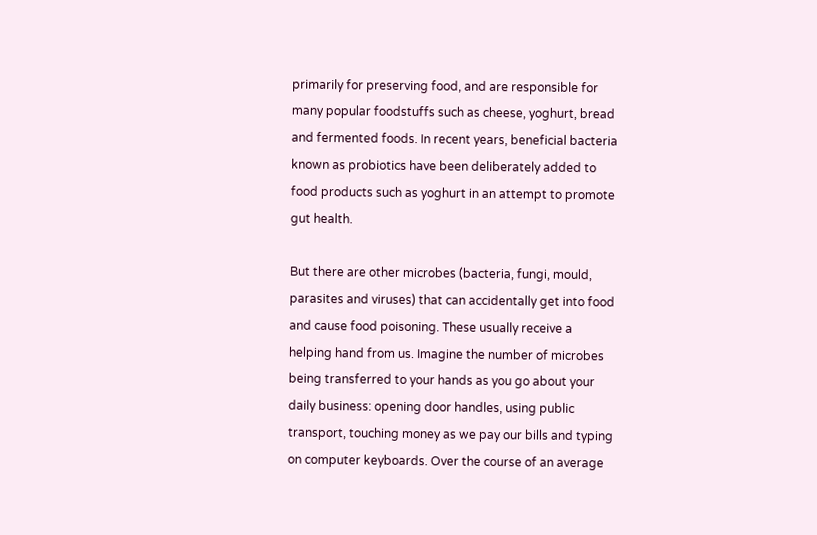primarily for preserving food, and are responsible for many popular foodstuffs such as cheese, yoghurt, bread and fermented foods. In recent years, beneficial bacteria known as probiotics have been deliberately added to food products such as yoghurt in an attempt to promote gut health.

But there are other microbes (bacteria, fungi, mould, parasites and viruses) that can accidentally get into food and cause food poisoning. These usually receive a helping hand from us. Imagine the number of microbes being transferred to your hands as you go about your daily business: opening door handles, using public transport, touching money as we pay our bills and typing on computer keyboards. Over the course of an average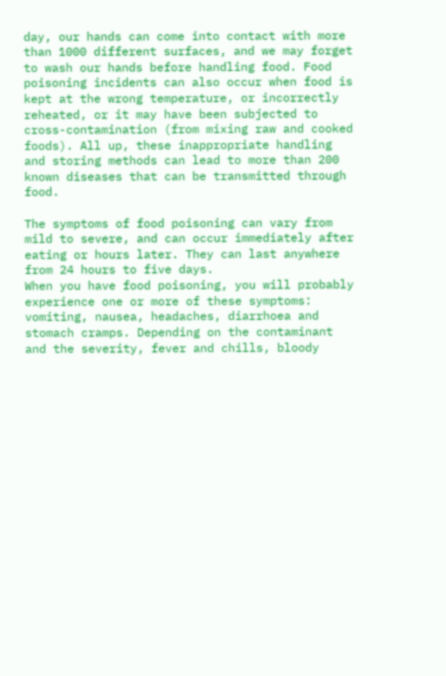day, our hands can come into contact with more than 1000 different surfaces, and we may forget to wash our hands before handling food. Food poisoning incidents can also occur when food is kept at the wrong temperature, or incorrectly reheated, or it may have been subjected to cross-contamination (from mixing raw and cooked foods). All up, these inappropriate handling and storing methods can lead to more than 200 known diseases that can be transmitted through food.

The symptoms of food poisoning can vary from mild to severe, and can occur immediately after eating or hours later. They can last anywhere from 24 hours to five days.
When you have food poisoning, you will probably experience one or more of these symptoms: vomiting, nausea, headaches, diarrhoea and stomach cramps. Depending on the contaminant and the severity, fever and chills, bloody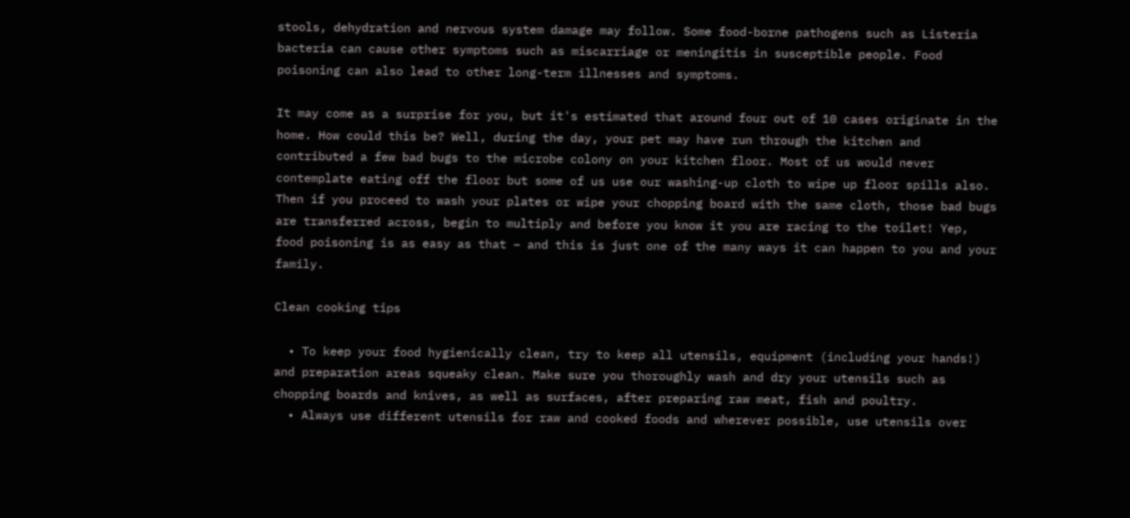stools, dehydration and nervous system damage may follow. Some food-borne pathogens such as Listeria bacteria can cause other symptoms such as miscarriage or meningitis in susceptible people. Food poisoning can also lead to other long-term illnesses and symptoms.

It may come as a surprise for you, but it's estimated that around four out of 10 cases originate in the home. How could this be? Well, during the day, your pet may have run through the kitchen and contributed a few bad bugs to the microbe colony on your kitchen floor. Most of us would never contemplate eating off the floor but some of us use our washing-up cloth to wipe up floor spills also. Then if you proceed to wash your plates or wipe your chopping board with the same cloth, those bad bugs are transferred across, begin to multiply and before you know it you are racing to the toilet! Yep, food poisoning is as easy as that – and this is just one of the many ways it can happen to you and your family.

Clean cooking tips

  • To keep your food hygienically clean, try to keep all utensils, equipment (including your hands!) and preparation areas squeaky clean. Make sure you thoroughly wash and dry your utensils such as chopping boards and knives, as well as surfaces, after preparing raw meat, fish and poultry.
  • Always use different utensils for raw and cooked foods and wherever possible, use utensils over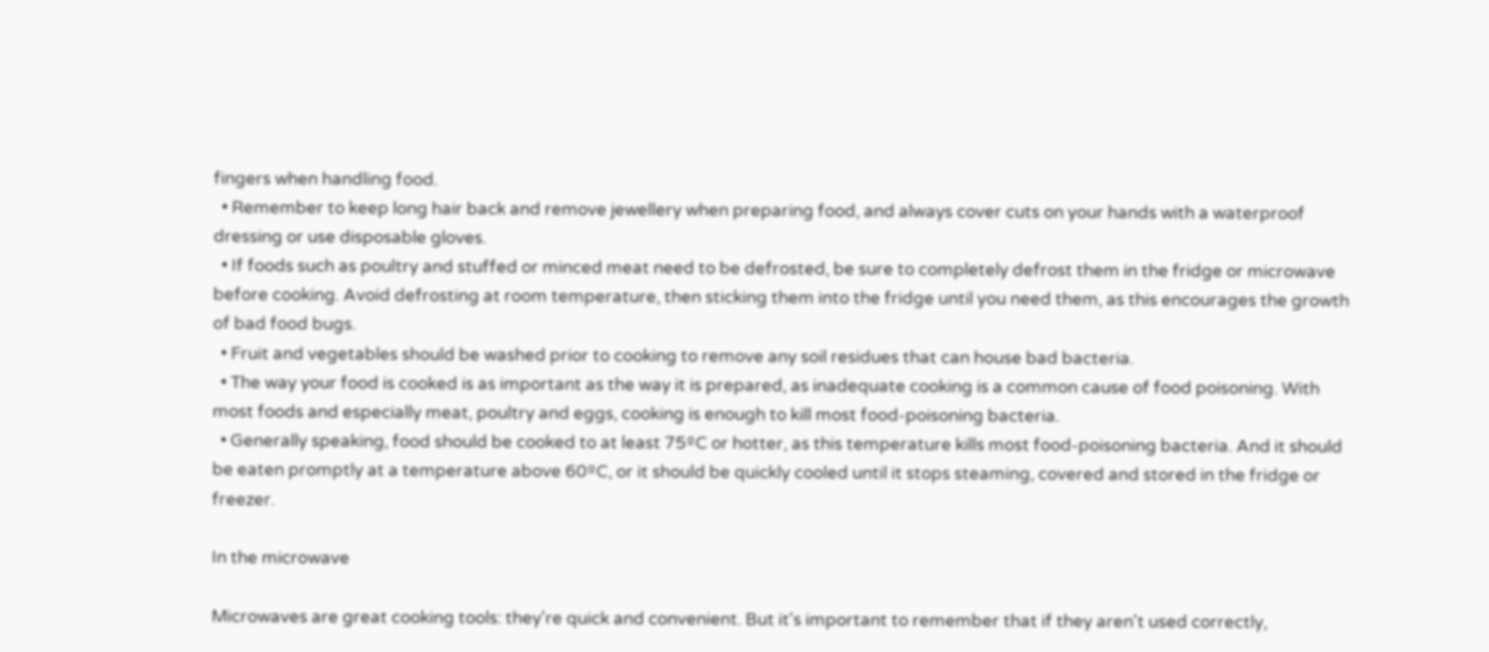fingers when handling food.
  • Remember to keep long hair back and remove jewellery when preparing food, and always cover cuts on your hands with a waterproof dressing or use disposable gloves.
  • If foods such as poultry and stuffed or minced meat need to be defrosted, be sure to completely defrost them in the fridge or microwave before cooking. Avoid defrosting at room temperature, then sticking them into the fridge until you need them, as this encourages the growth of bad food bugs.
  • Fruit and vegetables should be washed prior to cooking to remove any soil residues that can house bad bacteria.
  • The way your food is cooked is as important as the way it is prepared, as inadequate cooking is a common cause of food poisoning. With most foods and especially meat, poultry and eggs, cooking is enough to kill most food-poisoning bacteria.
  • Generally speaking, food should be cooked to at least 75ºC or hotter, as this temperature kills most food-poisoning bacteria. And it should be eaten promptly at a temperature above 60ºC, or it should be quickly cooled until it stops steaming, covered and stored in the fridge or freezer.

In the microwave

Microwaves are great cooking tools: they're quick and convenient. But it's important to remember that if they aren't used correctly,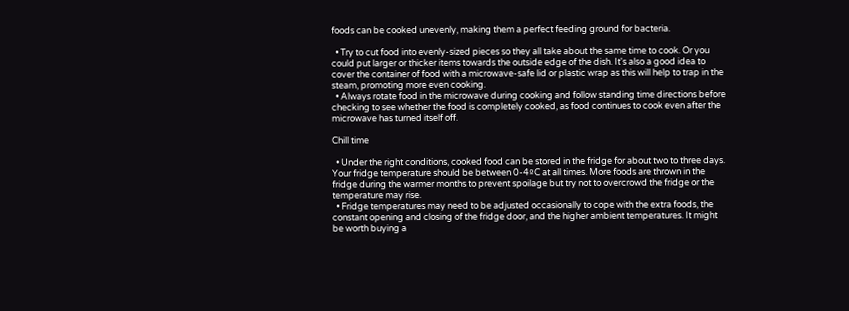foods can be cooked unevenly, making them a perfect feeding ground for bacteria.

  • Try to cut food into evenly-sized pieces so they all take about the same time to cook. Or you could put larger or thicker items towards the outside edge of the dish. It's also a good idea to cover the container of food with a microwave-safe lid or plastic wrap as this will help to trap in the steam, promoting more even cooking.
  • Always rotate food in the microwave during cooking and follow standing time directions before checking to see whether the food is completely cooked, as food continues to cook even after the microwave has turned itself off.

Chill time

  • Under the right conditions, cooked food can be stored in the fridge for about two to three days. Your fridge temperature should be between 0-4ºC at all times. More foods are thrown in the fridge during the warmer months to prevent spoilage but try not to overcrowd the fridge or the temperature may rise.
  • Fridge temperatures may need to be adjusted occasionally to cope with the extra foods, the constant opening and closing of the fridge door, and the higher ambient temperatures. It might be worth buying a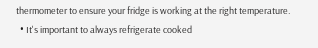thermometer to ensure your fridge is working at the right temperature.
  • It's important to always refrigerate cooked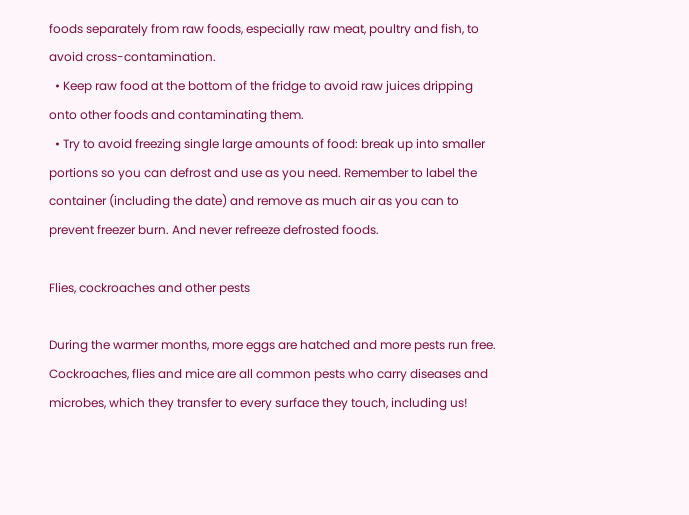foods separately from raw foods, especially raw meat, poultry and fish, to avoid cross-contamination.
  • Keep raw food at the bottom of the fridge to avoid raw juices dripping onto other foods and contaminating them.
  • Try to avoid freezing single large amounts of food: break up into smaller portions so you can defrost and use as you need. Remember to label the container (including the date) and remove as much air as you can to prevent freezer burn. And never refreeze defrosted foods.

Flies, cockroaches and other pests

During the warmer months, more eggs are hatched and more pests run free. Cockroaches, flies and mice are all common pests who carry diseases and microbes, which they transfer to every surface they touch, including us!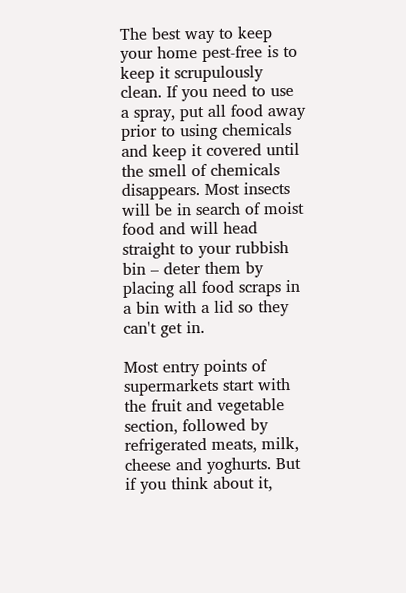The best way to keep your home pest-free is to keep it scrupulously clean. If you need to use a spray, put all food away prior to using chemicals and keep it covered until the smell of chemicals disappears. Most insects will be in search of moist food and will head straight to your rubbish bin – deter them by placing all food scraps in a bin with a lid so they can't get in.

Most entry points of supermarkets start with the fruit and vegetable section, followed by refrigerated meats, milk, cheese and yoghurts. But if you think about it,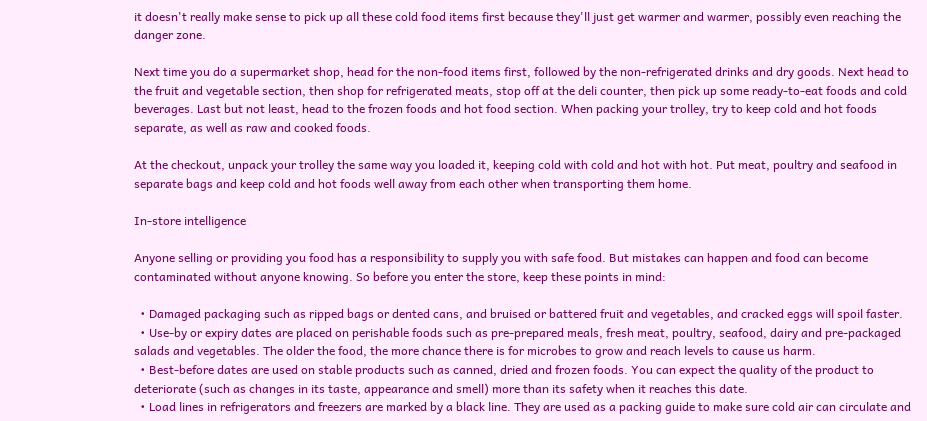it doesn't really make sense to pick up all these cold food items first because they'll just get warmer and warmer, possibly even reaching the danger zone.

Next time you do a supermarket shop, head for the non-food items first, followed by the non-refrigerated drinks and dry goods. Next head to the fruit and vegetable section, then shop for refrigerated meats, stop off at the deli counter, then pick up some ready-to-eat foods and cold beverages. Last but not least, head to the frozen foods and hot food section. When packing your trolley, try to keep cold and hot foods separate, as well as raw and cooked foods.

At the checkout, unpack your trolley the same way you loaded it, keeping cold with cold and hot with hot. Put meat, poultry and seafood in separate bags and keep cold and hot foods well away from each other when transporting them home.

In-store intelligence

Anyone selling or providing you food has a responsibility to supply you with safe food. But mistakes can happen and food can become contaminated without anyone knowing. So before you enter the store, keep these points in mind:

  • Damaged packaging such as ripped bags or dented cans, and bruised or battered fruit and vegetables, and cracked eggs will spoil faster.
  • Use-by or expiry dates are placed on perishable foods such as pre-prepared meals, fresh meat, poultry, seafood, dairy and pre-packaged salads and vegetables. The older the food, the more chance there is for microbes to grow and reach levels to cause us harm.
  • Best-before dates are used on stable products such as canned, dried and frozen foods. You can expect the quality of the product to deteriorate (such as changes in its taste, appearance and smell) more than its safety when it reaches this date.
  • Load lines in refrigerators and freezers are marked by a black line. They are used as a packing guide to make sure cold air can circulate and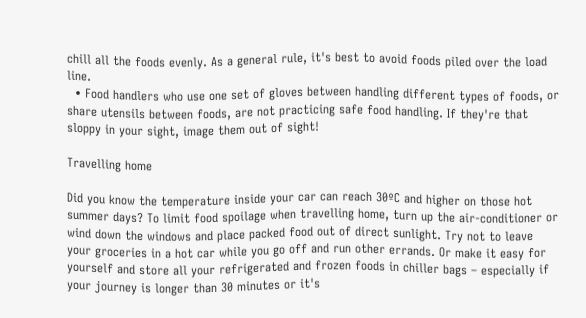chill all the foods evenly. As a general rule, it's best to avoid foods piled over the load line.
  • Food handlers who use one set of gloves between handling different types of foods, or share utensils between foods, are not practicing safe food handling. If they're that sloppy in your sight, image them out of sight!

Travelling home

Did you know the temperature inside your car can reach 30ºC and higher on those hot summer days? To limit food spoilage when travelling home, turn up the air-conditioner or wind down the windows and place packed food out of direct sunlight. Try not to leave your groceries in a hot car while you go off and run other errands. Or make it easy for yourself and store all your refrigerated and frozen foods in chiller bags – especially if your journey is longer than 30 minutes or it's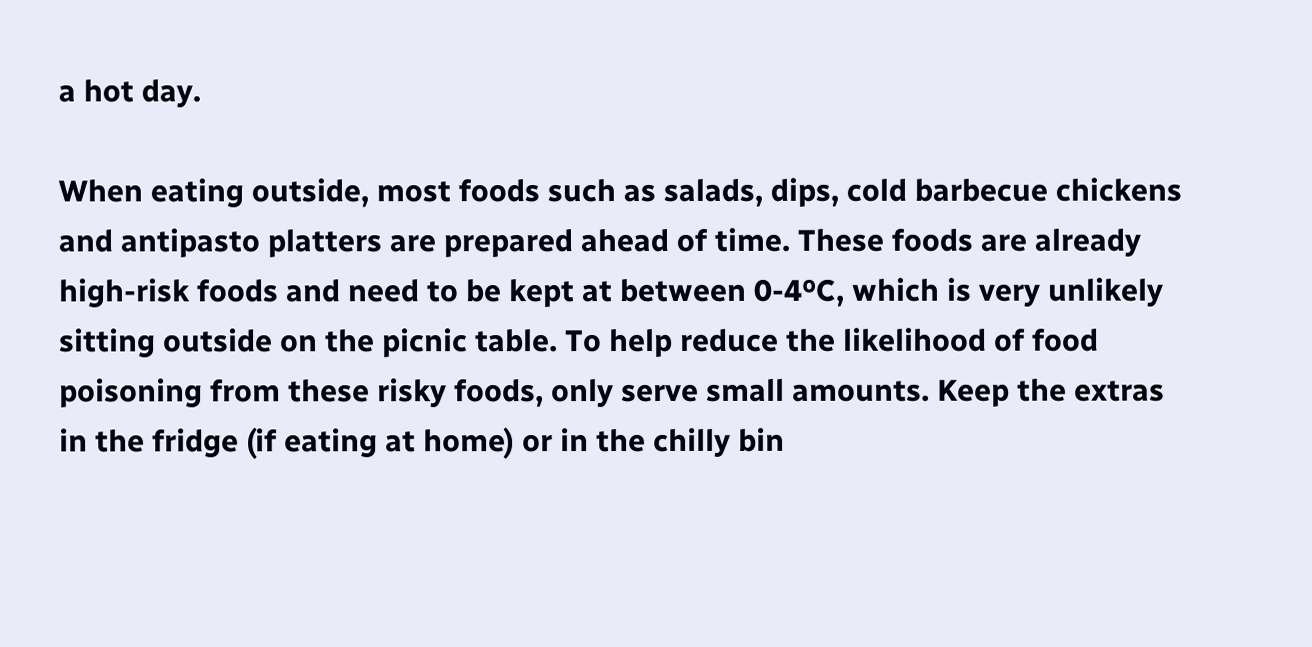a hot day.

When eating outside, most foods such as salads, dips, cold barbecue chickens and antipasto platters are prepared ahead of time. These foods are already high-risk foods and need to be kept at between 0-4ºC, which is very unlikely sitting outside on the picnic table. To help reduce the likelihood of food poisoning from these risky foods, only serve small amounts. Keep the extras in the fridge (if eating at home) or in the chilly bin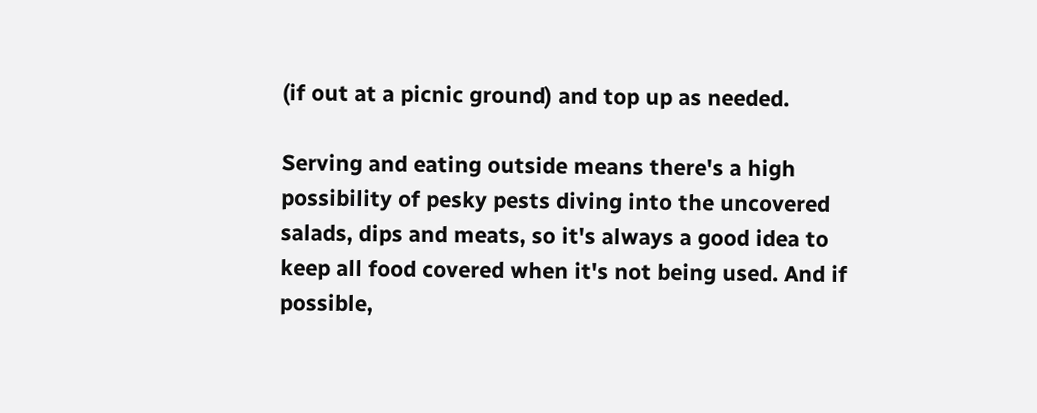(if out at a picnic ground) and top up as needed.

Serving and eating outside means there's a high possibility of pesky pests diving into the uncovered salads, dips and meats, so it's always a good idea to keep all food covered when it's not being used. And if possible,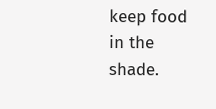keep food in the shade.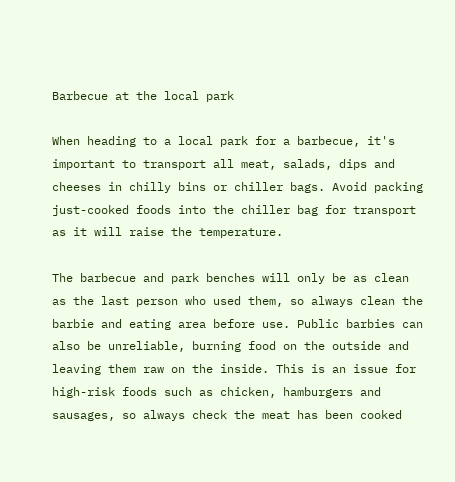Barbecue at the local park

When heading to a local park for a barbecue, it's important to transport all meat, salads, dips and cheeses in chilly bins or chiller bags. Avoid packing just-cooked foods into the chiller bag for transport as it will raise the temperature.

The barbecue and park benches will only be as clean as the last person who used them, so always clean the barbie and eating area before use. Public barbies can also be unreliable, burning food on the outside and leaving them raw on the inside. This is an issue for high-risk foods such as chicken, hamburgers and sausages, so always check the meat has been cooked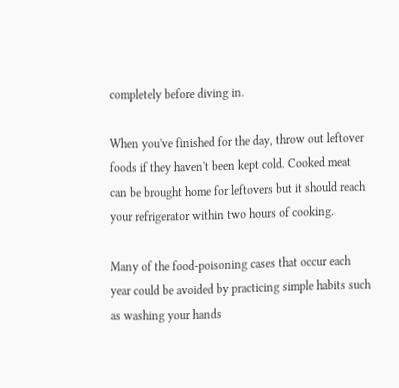completely before diving in.

When you've finished for the day, throw out leftover foods if they haven't been kept cold. Cooked meat can be brought home for leftovers but it should reach your refrigerator within two hours of cooking.

Many of the food-poisoning cases that occur each year could be avoided by practicing simple habits such as washing your hands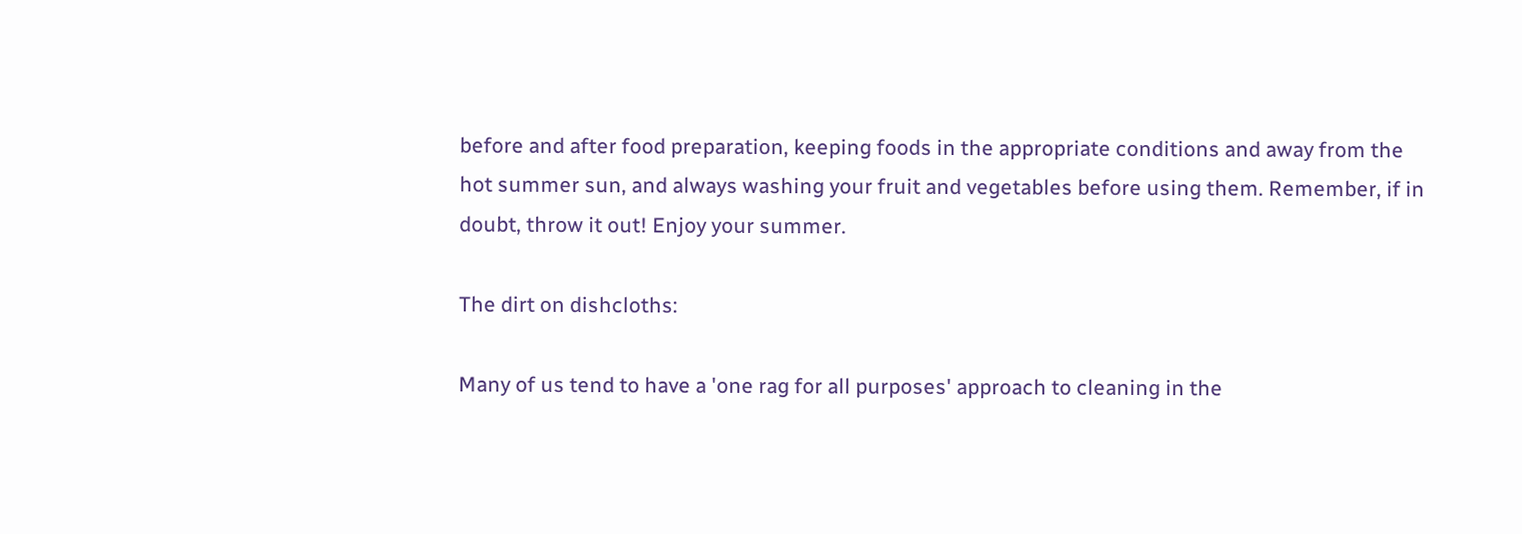before and after food preparation, keeping foods in the appropriate conditions and away from the hot summer sun, and always washing your fruit and vegetables before using them. Remember, if in doubt, throw it out! Enjoy your summer.

The dirt on dishcloths:

Many of us tend to have a 'one rag for all purposes' approach to cleaning in the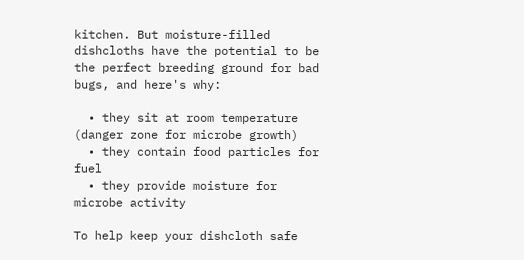kitchen. But moisture-filled dishcloths have the potential to be the perfect breeding ground for bad bugs, and here's why:

  • they sit at room temperature (danger zone for microbe growth)
  • they contain food particles for fuel
  • they provide moisture for microbe activity

To help keep your dishcloth safe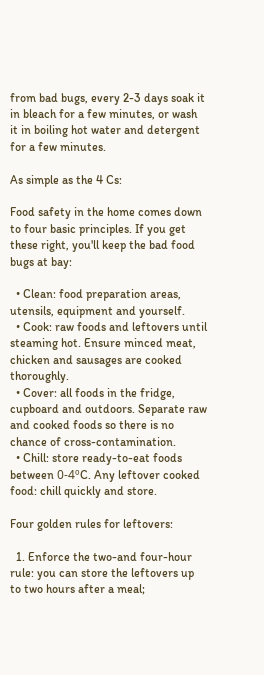from bad bugs, every 2-3 days soak it in bleach for a few minutes, or wash it in boiling hot water and detergent for a few minutes.

As simple as the 4 Cs:

Food safety in the home comes down to four basic principles. If you get these right, you'll keep the bad food bugs at bay:

  • Clean: food preparation areas, utensils, equipment and yourself.
  • Cook: raw foods and leftovers until steaming hot. Ensure minced meat, chicken and sausages are cooked thoroughly.
  • Cover: all foods in the fridge, cupboard and outdoors. Separate raw and cooked foods so there is no chance of cross-contamination.
  • Chill: store ready-to-eat foods between 0-4ºC. Any leftover cooked food: chill quickly and store.

Four golden rules for leftovers:

  1. Enforce the two-and four-hour rule: you can store the leftovers up to two hours after a meal;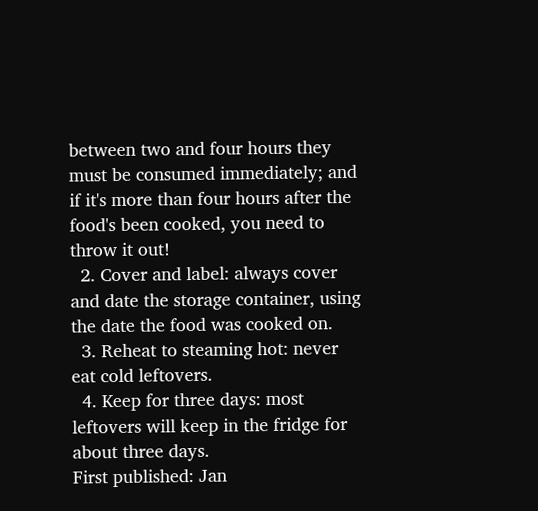between two and four hours they must be consumed immediately; and if it's more than four hours after the food's been cooked, you need to throw it out!
  2. Cover and label: always cover and date the storage container, using the date the food was cooked on.
  3. Reheat to steaming hot: never eat cold leftovers.
  4. Keep for three days: most leftovers will keep in the fridge for about three days.
First published: Jan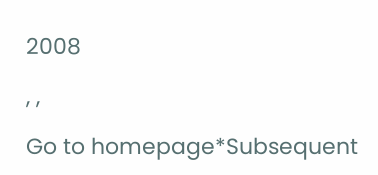2008

, ,

Go to homepage*Subsequent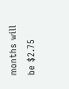months will be $2.75